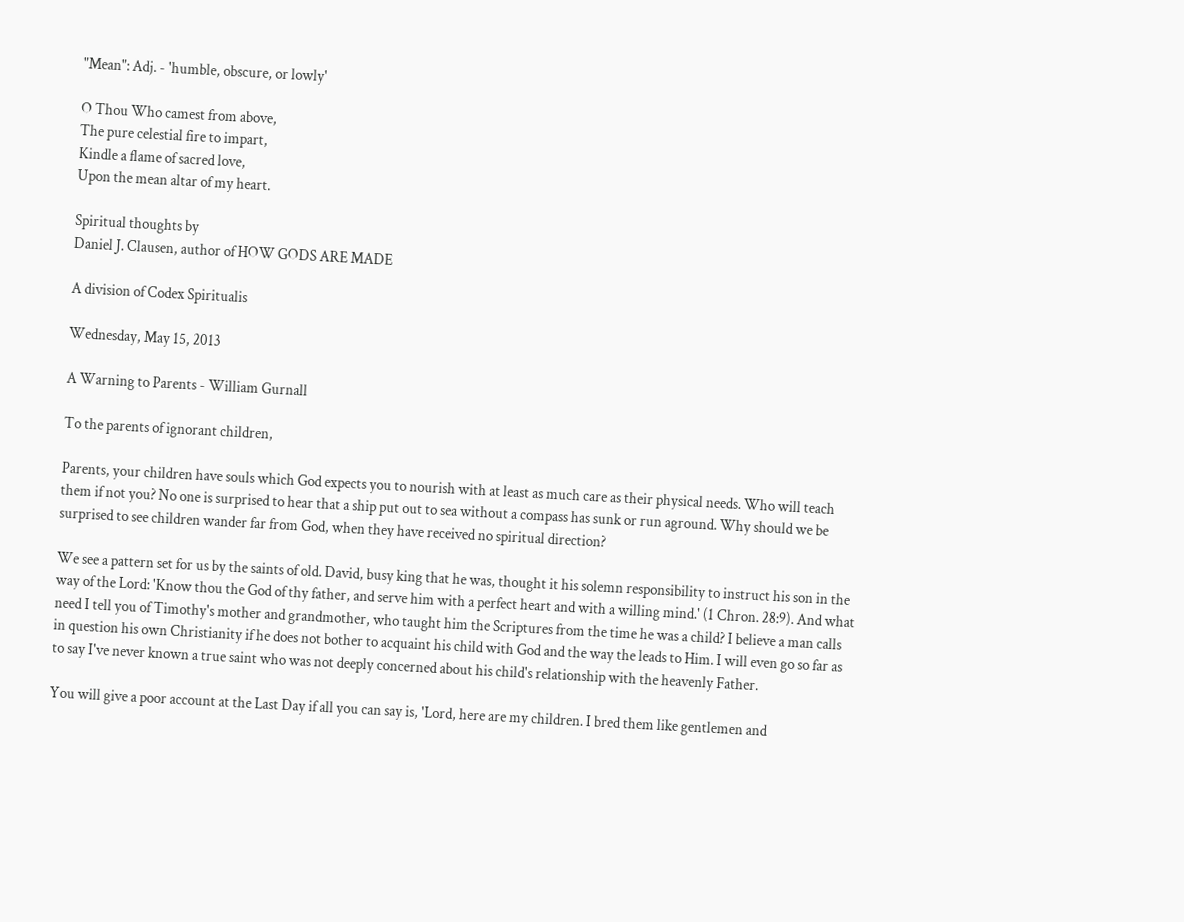"Mean": Adj. - 'humble, obscure, or lowly'

O Thou Who camest from above,
The pure celestial fire to impart,
Kindle a flame of sacred love,
Upon the mean altar of my heart.

Spiritual thoughts by
Daniel J. Clausen, author of HOW GODS ARE MADE

A division of Codex Spiritualis

Wednesday, May 15, 2013

A Warning to Parents - William Gurnall

To the parents of ignorant children,

Parents, your children have souls which God expects you to nourish with at least as much care as their physical needs. Who will teach them if not you? No one is surprised to hear that a ship put out to sea without a compass has sunk or run aground. Why should we be surprised to see children wander far from God, when they have received no spiritual direction?

We see a pattern set for us by the saints of old. David, busy king that he was, thought it his solemn responsibility to instruct his son in the way of the Lord: 'Know thou the God of thy father, and serve him with a perfect heart and with a willing mind.' (1 Chron. 28:9). And what need I tell you of Timothy's mother and grandmother, who taught him the Scriptures from the time he was a child? I believe a man calls in question his own Christianity if he does not bother to acquaint his child with God and the way the leads to Him. I will even go so far as to say I've never known a true saint who was not deeply concerned about his child's relationship with the heavenly Father.

You will give a poor account at the Last Day if all you can say is, 'Lord, here are my children. I bred them like gentlemen and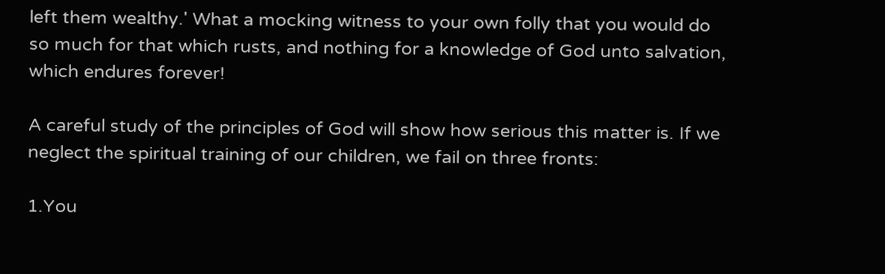left them wealthy.' What a mocking witness to your own folly that you would do so much for that which rusts, and nothing for a knowledge of God unto salvation, which endures forever!

A careful study of the principles of God will show how serious this matter is. If we neglect the spiritual training of our children, we fail on three fronts:

1.You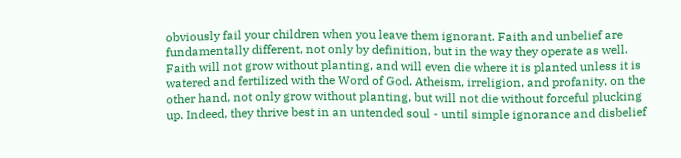obviously fail your children when you leave them ignorant. Faith and unbelief are fundamentally different, not only by definition, but in the way they operate as well. Faith will not grow without planting, and will even die where it is planted unless it is watered and fertilized with the Word of God. Atheism, irreligion, and profanity, on the other hand, not only grow without planting, but will not die without forceful plucking up. Indeed, they thrive best in an untended soul - until simple ignorance and disbelief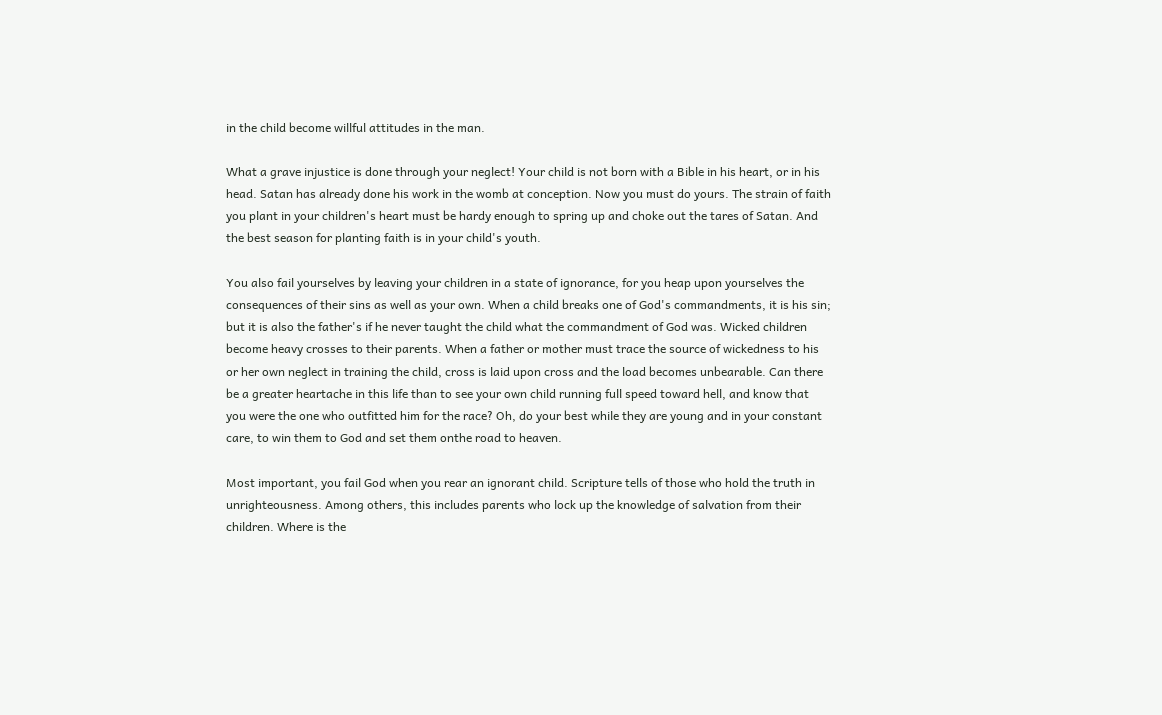in the child become willful attitudes in the man.

What a grave injustice is done through your neglect! Your child is not born with a Bible in his heart, or in his head. Satan has already done his work in the womb at conception. Now you must do yours. The strain of faith you plant in your children's heart must be hardy enough to spring up and choke out the tares of Satan. And the best season for planting faith is in your child's youth.

You also fail yourselves by leaving your children in a state of ignorance, for you heap upon yourselves the consequences of their sins as well as your own. When a child breaks one of God's commandments, it is his sin; but it is also the father's if he never taught the child what the commandment of God was. Wicked children become heavy crosses to their parents. When a father or mother must trace the source of wickedness to his or her own neglect in training the child, cross is laid upon cross and the load becomes unbearable. Can there be a greater heartache in this life than to see your own child running full speed toward hell, and know that you were the one who outfitted him for the race? Oh, do your best while they are young and in your constant care, to win them to God and set them onthe road to heaven.

Most important, you fail God when you rear an ignorant child. Scripture tells of those who hold the truth in unrighteousness. Among others, this includes parents who lock up the knowledge of salvation from their children. Where is the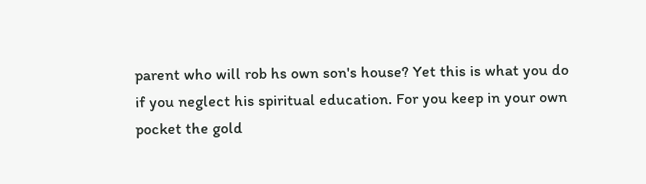parent who will rob hs own son's house? Yet this is what you do if you neglect his spiritual education. For you keep in your own pocket the gold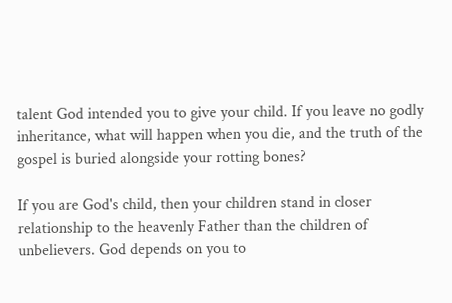talent God intended you to give your child. If you leave no godly inheritance, what will happen when you die, and the truth of the gospel is buried alongside your rotting bones?

If you are God's child, then your children stand in closer relationship to the heavenly Father than the children of unbelievers. God depends on you to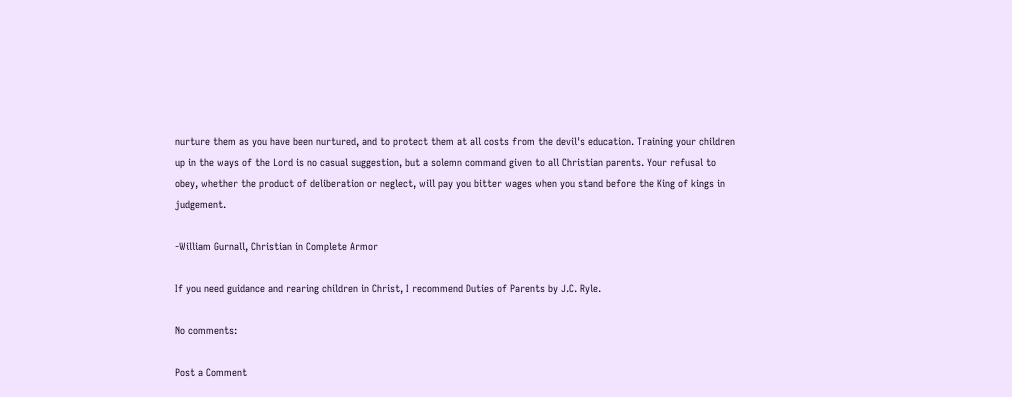nurture them as you have been nurtured, and to protect them at all costs from the devil's education. Training your children up in the ways of the Lord is no casual suggestion, but a solemn command given to all Christian parents. Your refusal to obey, whether the product of deliberation or neglect, will pay you bitter wages when you stand before the King of kings in judgement.

-William Gurnall, Christian in Complete Armor

If you need guidance and rearing children in Christ, I recommend Duties of Parents by J.C. Ryle.

No comments:

Post a Comment